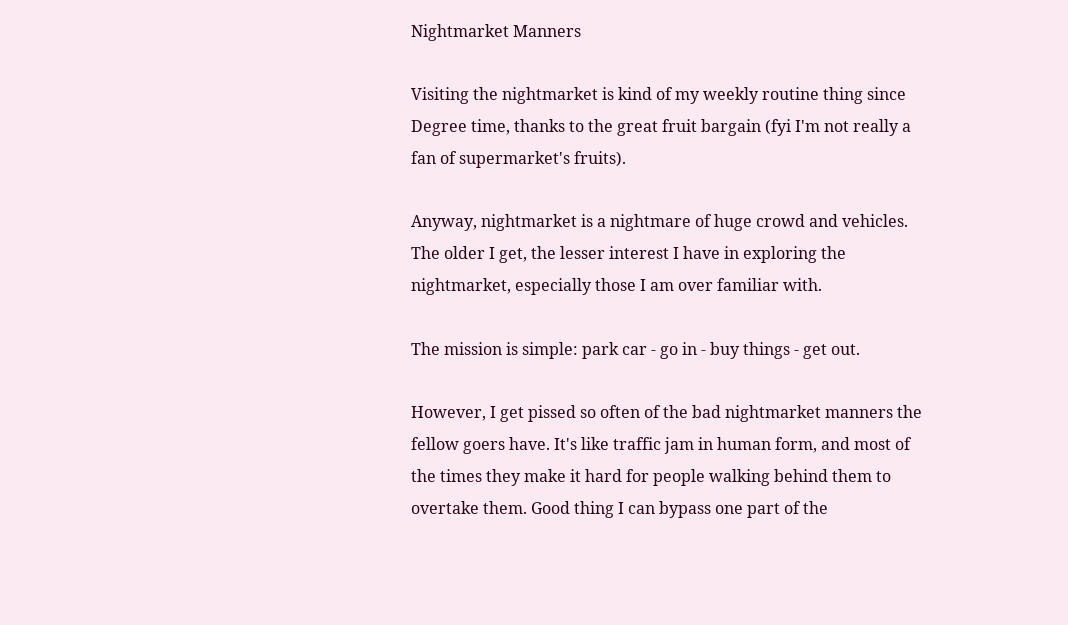Nightmarket Manners

Visiting the nightmarket is kind of my weekly routine thing since Degree time, thanks to the great fruit bargain (fyi I'm not really a fan of supermarket's fruits).

Anyway, nightmarket is a nightmare of huge crowd and vehicles. The older I get, the lesser interest I have in exploring the nightmarket, especially those I am over familiar with.

The mission is simple: park car - go in - buy things - get out.

However, I get pissed so often of the bad nightmarket manners the fellow goers have. It's like traffic jam in human form, and most of the times they make it hard for people walking behind them to overtake them. Good thing I can bypass one part of the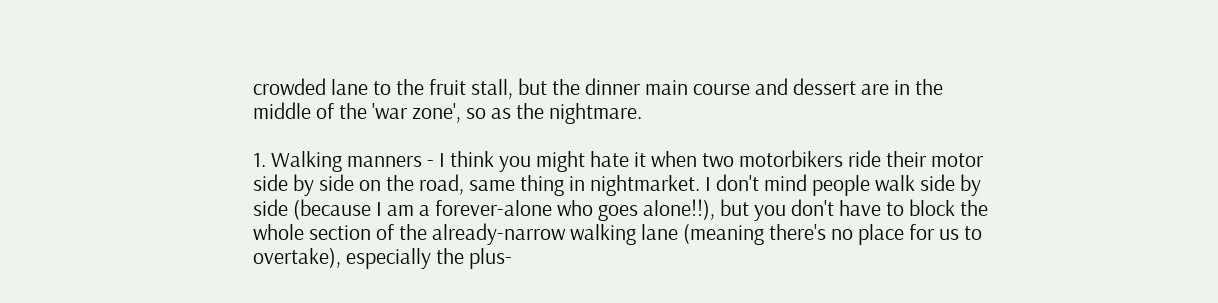crowded lane to the fruit stall, but the dinner main course and dessert are in the middle of the 'war zone', so as the nightmare.

1. Walking manners - I think you might hate it when two motorbikers ride their motor side by side on the road, same thing in nightmarket. I don't mind people walk side by side (because I am a forever-alone who goes alone!!), but you don't have to block the whole section of the already-narrow walking lane (meaning there's no place for us to overtake), especially the plus-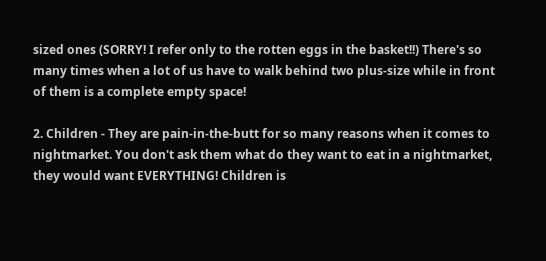sized ones (SORRY! I refer only to the rotten eggs in the basket!!) There's so many times when a lot of us have to walk behind two plus-size while in front of them is a complete empty space!

2. Children - They are pain-in-the-butt for so many reasons when it comes to nightmarket. You don't ask them what do they want to eat in a nightmarket, they would want EVERYTHING! Children is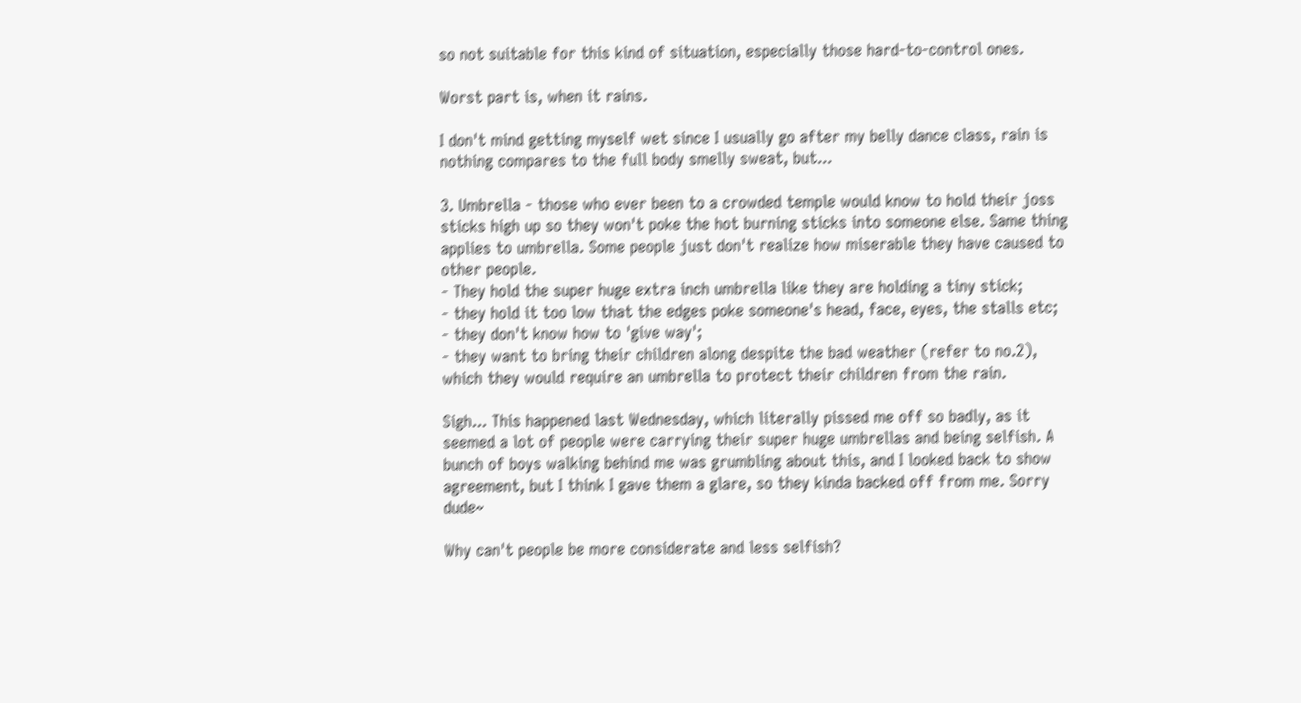so not suitable for this kind of situation, especially those hard-to-control ones.

Worst part is, when it rains.

I don't mind getting myself wet since I usually go after my belly dance class, rain is nothing compares to the full body smelly sweat, but...

3. Umbrella - those who ever been to a crowded temple would know to hold their joss sticks high up so they won't poke the hot burning sticks into someone else. Same thing applies to umbrella. Some people just don't realize how miserable they have caused to other people.
- They hold the super huge extra inch umbrella like they are holding a tiny stick;
- they hold it too low that the edges poke someone's head, face, eyes, the stalls etc;
- they don't know how to 'give way';
- they want to bring their children along despite the bad weather (refer to no.2), which they would require an umbrella to protect their children from the rain.

Sigh... This happened last Wednesday, which literally pissed me off so badly, as it seemed a lot of people were carrying their super huge umbrellas and being selfish. A bunch of boys walking behind me was grumbling about this, and I looked back to show agreement, but I think I gave them a glare, so they kinda backed off from me. Sorry dude~

Why can't people be more considerate and less selfish?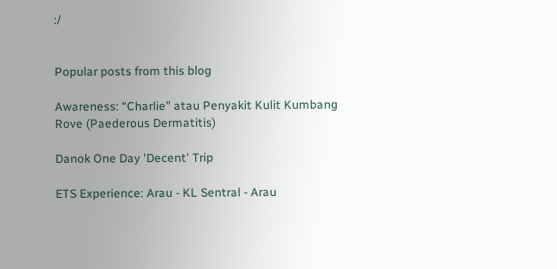:/


Popular posts from this blog

Awareness: “Charlie” atau Penyakit Kulit Kumbang Rove (Paederous Dermatitis)

Danok One Day 'Decent' Trip

ETS Experience: Arau - KL Sentral - Arau